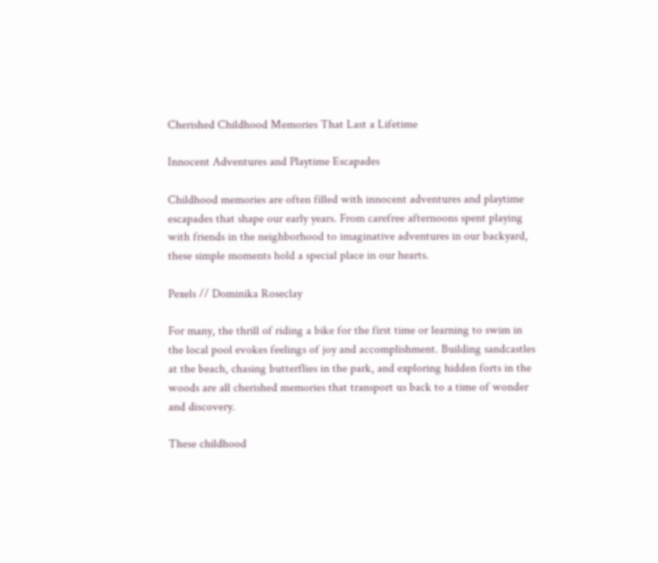Cherished Childhood Memories That Last a Lifetime

Innocent Adventures and Playtime Escapades

Childhood memories are often filled with innocent adventures and playtime escapades that shape our early years. From carefree afternoons spent playing with friends in the neighborhood to imaginative adventures in our backyard, these simple moments hold a special place in our hearts.

Pexels // Dominika Roseclay

For many, the thrill of riding a bike for the first time or learning to swim in the local pool evokes feelings of joy and accomplishment. Building sandcastles at the beach, chasing butterflies in the park, and exploring hidden forts in the woods are all cherished memories that transport us back to a time of wonder and discovery.

These childhood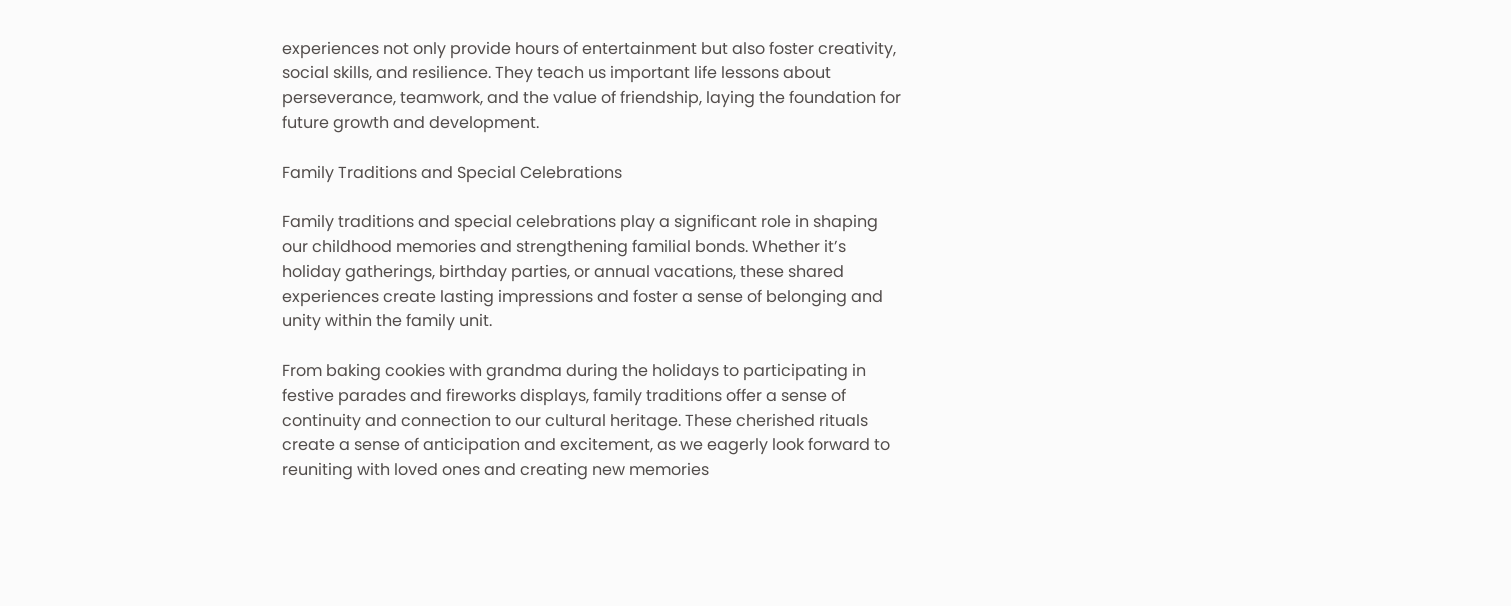experiences not only provide hours of entertainment but also foster creativity, social skills, and resilience. They teach us important life lessons about perseverance, teamwork, and the value of friendship, laying the foundation for future growth and development.

Family Traditions and Special Celebrations

Family traditions and special celebrations play a significant role in shaping our childhood memories and strengthening familial bonds. Whether it’s holiday gatherings, birthday parties, or annual vacations, these shared experiences create lasting impressions and foster a sense of belonging and unity within the family unit.

From baking cookies with grandma during the holidays to participating in festive parades and fireworks displays, family traditions offer a sense of continuity and connection to our cultural heritage. These cherished rituals create a sense of anticipation and excitement, as we eagerly look forward to reuniting with loved ones and creating new memories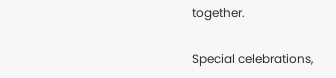together.

Special celebrations,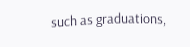such as graduations,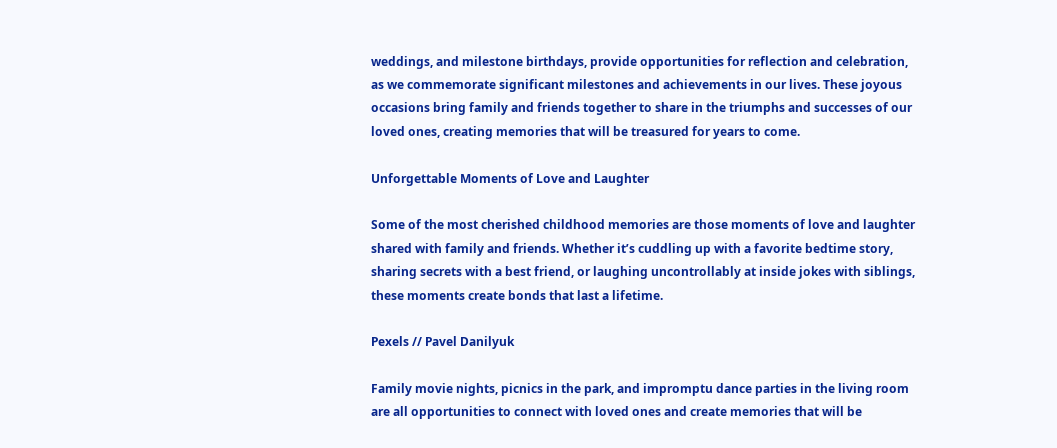weddings, and milestone birthdays, provide opportunities for reflection and celebration, as we commemorate significant milestones and achievements in our lives. These joyous occasions bring family and friends together to share in the triumphs and successes of our loved ones, creating memories that will be treasured for years to come.

Unforgettable Moments of Love and Laughter

Some of the most cherished childhood memories are those moments of love and laughter shared with family and friends. Whether it’s cuddling up with a favorite bedtime story, sharing secrets with a best friend, or laughing uncontrollably at inside jokes with siblings, these moments create bonds that last a lifetime.

Pexels // Pavel Danilyuk

Family movie nights, picnics in the park, and impromptu dance parties in the living room are all opportunities to connect with loved ones and create memories that will be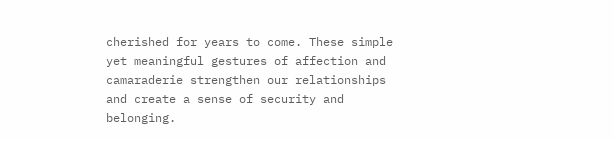cherished for years to come. These simple yet meaningful gestures of affection and camaraderie strengthen our relationships and create a sense of security and belonging.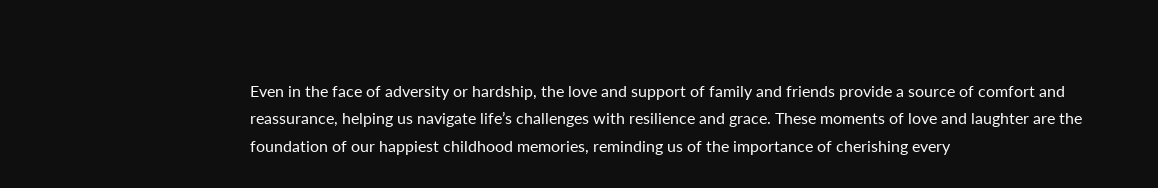Even in the face of adversity or hardship, the love and support of family and friends provide a source of comfort and reassurance, helping us navigate life’s challenges with resilience and grace. These moments of love and laughter are the foundation of our happiest childhood memories, reminding us of the importance of cherishing every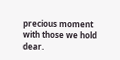precious moment with those we hold dear.